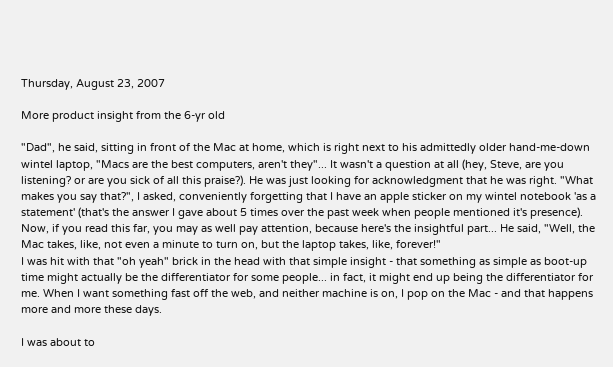Thursday, August 23, 2007

More product insight from the 6-yr old

"Dad", he said, sitting in front of the Mac at home, which is right next to his admittedly older hand-me-down wintel laptop, "Macs are the best computers, aren't they"... It wasn't a question at all (hey, Steve, are you listening? or are you sick of all this praise?). He was just looking for acknowledgment that he was right. "What makes you say that?", I asked, conveniently forgetting that I have an apple sticker on my wintel notebook 'as a statement' (that's the answer I gave about 5 times over the past week when people mentioned it's presence).
Now, if you read this far, you may as well pay attention, because here's the insightful part... He said, "Well, the Mac takes, like, not even a minute to turn on, but the laptop takes, like, forever!"
I was hit with that "oh yeah" brick in the head with that simple insight - that something as simple as boot-up time might actually be the differentiator for some people... in fact, it might end up being the differentiator for me. When I want something fast off the web, and neither machine is on, I pop on the Mac - and that happens more and more these days.

I was about to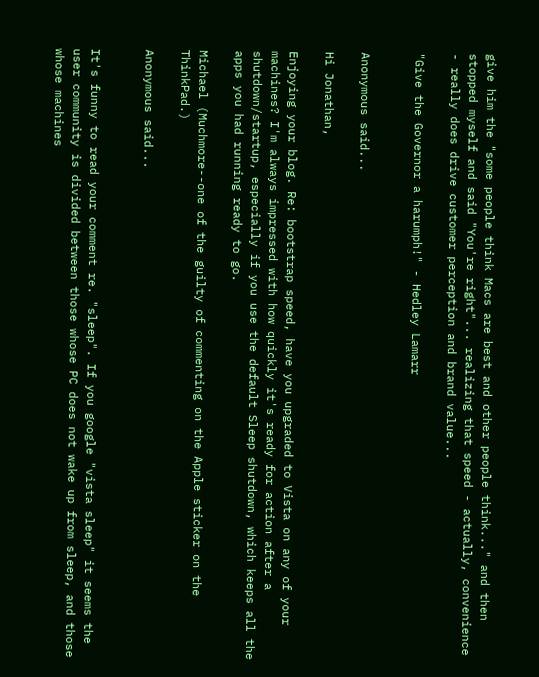give him the "some people think Macs are best and other people think..." and then stopped myself and said "You're right"... realizing that speed - actually, convenience - really does drive customer perception and brand value...

"Give the Governor a harumph!" - Hedley Lamarr


Anonymous said...

Hi Jonathan,

Enjoying your blog. Re: bootstrap speed, have you upgraded to Vista on any of your machines? I'm always impressed with how quickly it's ready for action after a shutdown/startup, especially if you use the default Sleep shutdown, which keeps all the apps you had running ready to go.

Michael (Muchmore--one of the guilty of commenting on the Apple sticker on the ThinkPad.)

Anonymous said...


It's funny to read your comment re. "sleep". If you google "vista sleep" it seems the user community is divided between those whose PC does not wake up from sleep, and those whose machines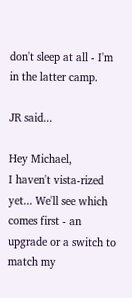don't sleep at all - I'm in the latter camp.

JR said...

Hey Michael,
I haven't vista-rized yet... We'll see which comes first - an upgrade or a switch to match my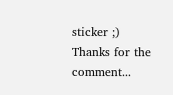sticker ;)
Thanks for the comment...